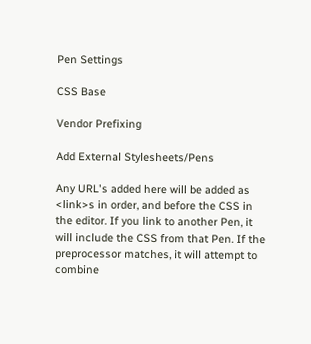Pen Settings

CSS Base

Vendor Prefixing

Add External Stylesheets/Pens

Any URL's added here will be added as <link>s in order, and before the CSS in the editor. If you link to another Pen, it will include the CSS from that Pen. If the preprocessor matches, it will attempt to combine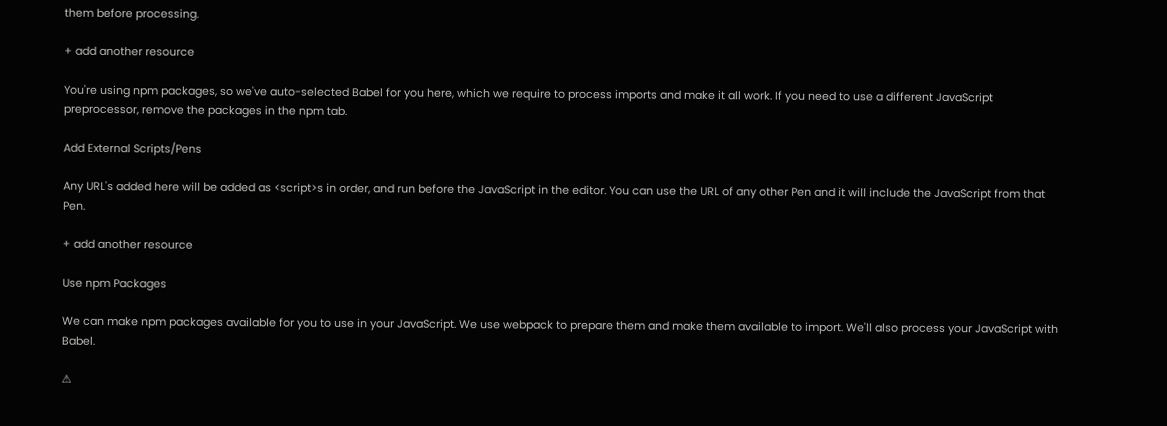them before processing.

+ add another resource

You're using npm packages, so we've auto-selected Babel for you here, which we require to process imports and make it all work. If you need to use a different JavaScript preprocessor, remove the packages in the npm tab.

Add External Scripts/Pens

Any URL's added here will be added as <script>s in order, and run before the JavaScript in the editor. You can use the URL of any other Pen and it will include the JavaScript from that Pen.

+ add another resource

Use npm Packages

We can make npm packages available for you to use in your JavaScript. We use webpack to prepare them and make them available to import. We'll also process your JavaScript with Babel.

⚠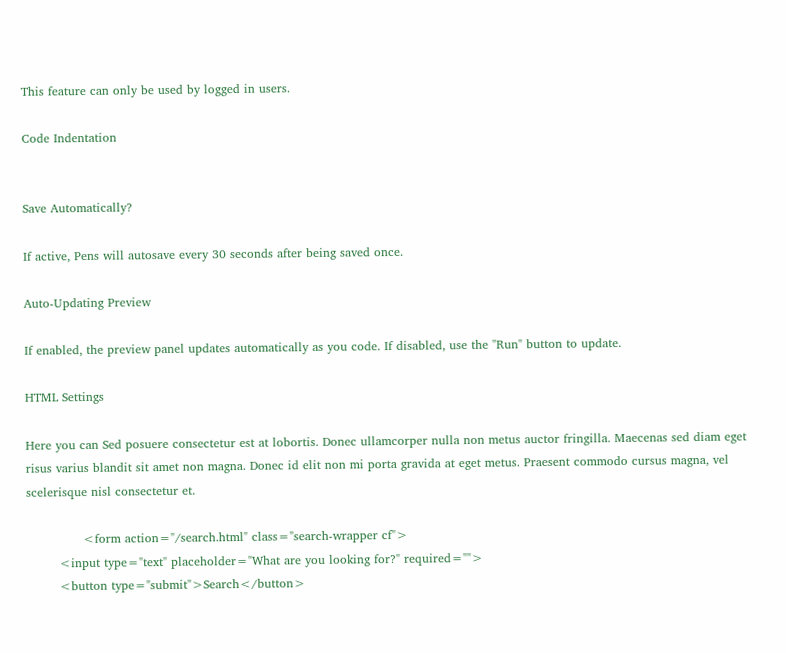This feature can only be used by logged in users.

Code Indentation


Save Automatically?

If active, Pens will autosave every 30 seconds after being saved once.

Auto-Updating Preview

If enabled, the preview panel updates automatically as you code. If disabled, use the "Run" button to update.

HTML Settings

Here you can Sed posuere consectetur est at lobortis. Donec ullamcorper nulla non metus auctor fringilla. Maecenas sed diam eget risus varius blandit sit amet non magna. Donec id elit non mi porta gravida at eget metus. Praesent commodo cursus magna, vel scelerisque nisl consectetur et.

              <form action="/search.html" class="search-wrapper cf">
        <input type="text" placeholder="What are you looking for?" required="">
        <button type="submit">Search</button>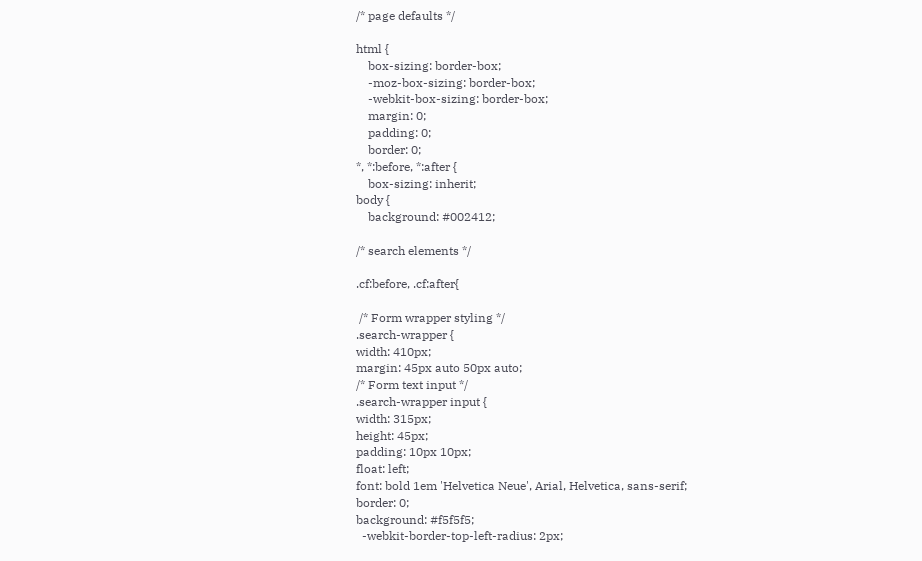/* page defaults */

html {
    box-sizing: border-box;
    -moz-box-sizing: border-box;
    -webkit-box-sizing: border-box;
    margin: 0;
    padding: 0;
    border: 0;
*, *:before, *:after {
    box-sizing: inherit;
body {
    background: #002412;

/* search elements */

.cf:before, .cf:after{

 /* Form wrapper styling */
.search-wrapper {
width: 410px;
margin: 45px auto 50px auto;
/* Form text input */
.search-wrapper input {
width: 315px;
height: 45px;
padding: 10px 10px;
float: left;
font: bold 1em 'Helvetica Neue', Arial, Helvetica, sans-serif;
border: 0;
background: #f5f5f5;
  -webkit-border-top-left-radius: 2px;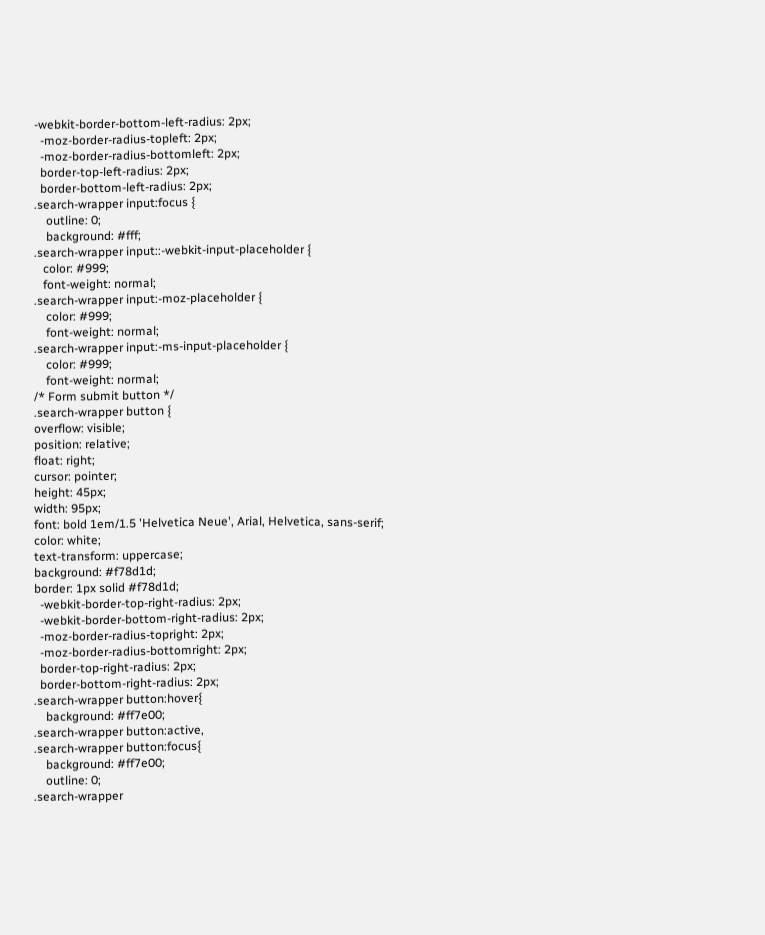-webkit-border-bottom-left-radius: 2px;
  -moz-border-radius-topleft: 2px;
  -moz-border-radius-bottomleft: 2px;
  border-top-left-radius: 2px;
  border-bottom-left-radius: 2px;
.search-wrapper input:focus {
    outline: 0;
    background: #fff;
.search-wrapper input::-webkit-input-placeholder {
   color: #999;
   font-weight: normal;
.search-wrapper input:-moz-placeholder {
    color: #999;
    font-weight: normal;
.search-wrapper input:-ms-input-placeholder {
    color: #999;
    font-weight: normal;
/* Form submit button */
.search-wrapper button {
overflow: visible;
position: relative;
float: right;
cursor: pointer;
height: 45px;
width: 95px;
font: bold 1em/1.5 'Helvetica Neue', Arial, Helvetica, sans-serif;
color: white;
text-transform: uppercase;
background: #f78d1d;
border: 1px solid #f78d1d;
  -webkit-border-top-right-radius: 2px;
  -webkit-border-bottom-right-radius: 2px;
  -moz-border-radius-topright: 2px;
  -moz-border-radius-bottomright: 2px;
  border-top-right-radius: 2px;
  border-bottom-right-radius: 2px;
.search-wrapper button:hover{
    background: #ff7e00;
.search-wrapper button:active,
.search-wrapper button:focus{
    background: #ff7e00;
    outline: 0;
.search-wrapper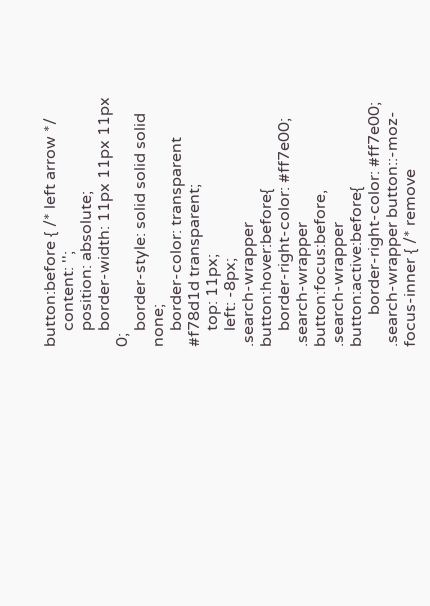button:before { /* left arrow */
    content: '';
    position: absolute;
    border-width: 11px 11px 11px 0;
    border-style: solid solid solid none;
    border-color: transparent #f78d1d transparent;
    top: 11px;
    left: -8px;
.search-wrapper button:hover:before{
    border-right-color: #ff7e00;
.search-wrapper button:focus:before,
.search-wrapper button:active:before{
        border-right-color: #ff7e00;
.search-wrapper button::-moz-focus-inner { /* remove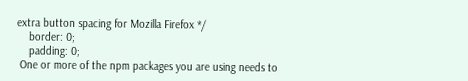extra button spacing for Mozilla Firefox */
    border: 0;
    padding: 0;
 One or more of the npm packages you are using needs to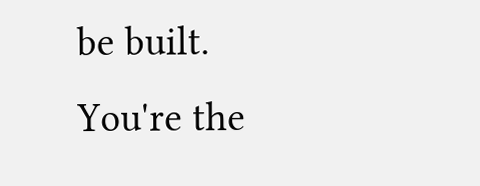be built. You're the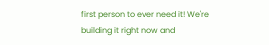first person to ever need it! We're building it right now and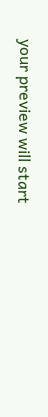your preview will start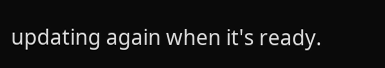updating again when it's ready.